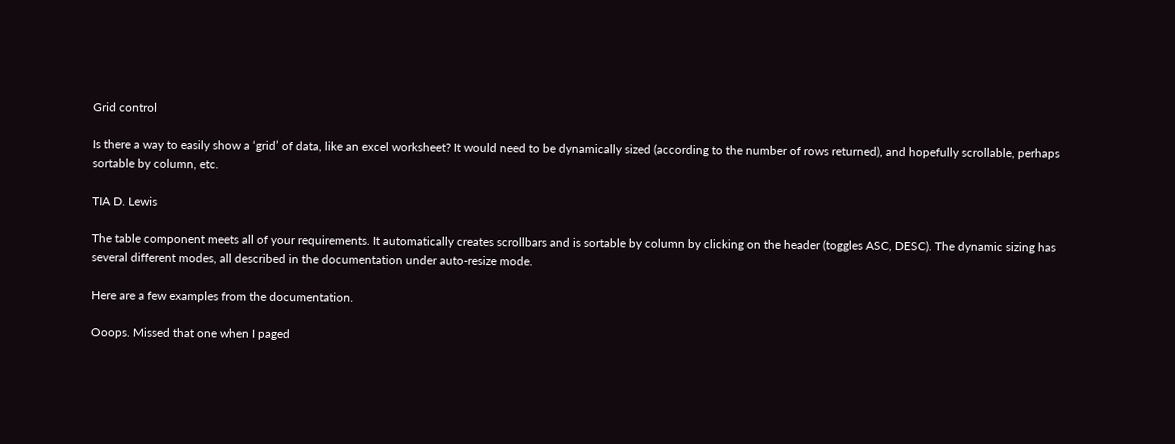Grid control

Is there a way to easily show a ‘grid’ of data, like an excel worksheet? It would need to be dynamically sized (according to the number of rows returned), and hopefully scrollable, perhaps sortable by column, etc.

TIA D. Lewis

The table component meets all of your requirements. It automatically creates scrollbars and is sortable by column by clicking on the header (toggles ASC, DESC). The dynamic sizing has several different modes, all described in the documentation under auto-resize mode.

Here are a few examples from the documentation.

Ooops. Missed that one when I paged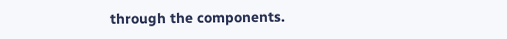through the components.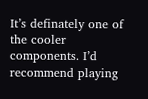It’s definately one of the cooler components. I’d recommend playing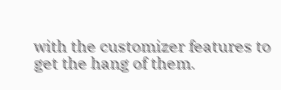with the customizer features to get the hang of them.